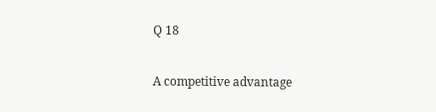Q 18

A competitive advantage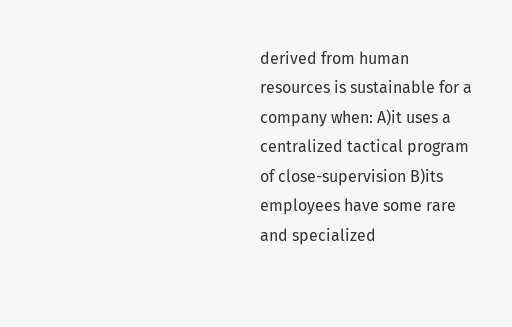derived from human resources is sustainable for a company when: A)it uses a centralized tactical program of close-supervision B)its employees have some rare and specialized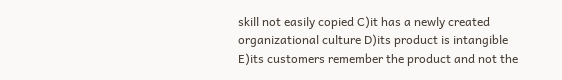skill not easily copied C)it has a newly created organizational culture D)its product is intangible E)its customers remember the product and not the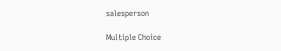salesperson

Multiple Choice